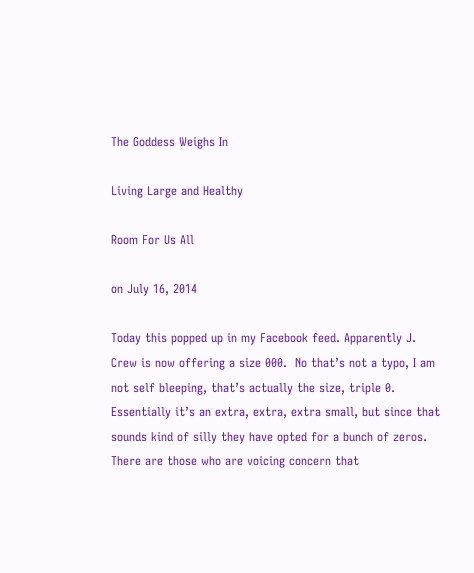The Goddess Weighs In

Living Large and Healthy

Room For Us All

on July 16, 2014

Today this popped up in my Facebook feed. Apparently J. Crew is now offering a size 000.  No that’s not a typo, I am not self bleeping, that’s actually the size, triple 0.  Essentially it’s an extra, extra, extra small, but since that sounds kind of silly they have opted for a bunch of zeros.  There are those who are voicing concern that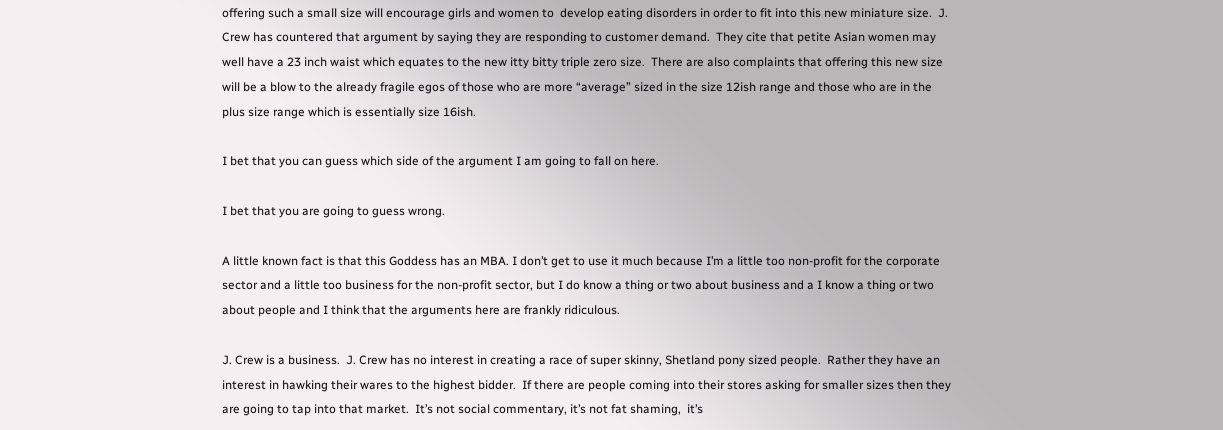offering such a small size will encourage girls and women to  develop eating disorders in order to fit into this new miniature size.  J. Crew has countered that argument by saying they are responding to customer demand.  They cite that petite Asian women may well have a 23 inch waist which equates to the new itty bitty triple zero size.  There are also complaints that offering this new size will be a blow to the already fragile egos of those who are more “average” sized in the size 12ish range and those who are in the plus size range which is essentially size 16ish.

I bet that you can guess which side of the argument I am going to fall on here.

I bet that you are going to guess wrong.

A little known fact is that this Goddess has an MBA. I don’t get to use it much because I’m a little too non-profit for the corporate sector and a little too business for the non-profit sector, but I do know a thing or two about business and a I know a thing or two about people and I think that the arguments here are frankly ridiculous.

J. Crew is a business.  J. Crew has no interest in creating a race of super skinny, Shetland pony sized people.  Rather they have an interest in hawking their wares to the highest bidder.  If there are people coming into their stores asking for smaller sizes then they are going to tap into that market.  It’s not social commentary, it’s not fat shaming,  it’s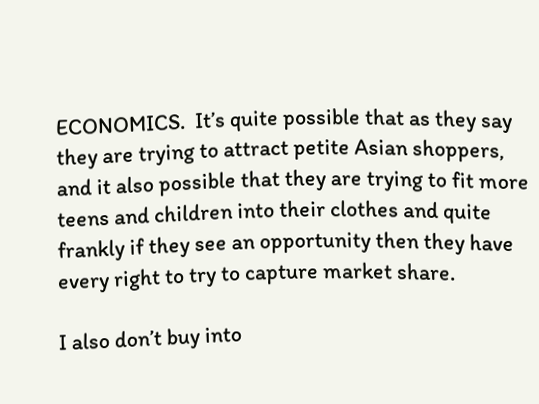ECONOMICS.  It’s quite possible that as they say they are trying to attract petite Asian shoppers, and it also possible that they are trying to fit more teens and children into their clothes and quite frankly if they see an opportunity then they have every right to try to capture market share.

I also don’t buy into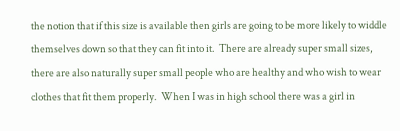the notion that if this size is available then girls are going to be more likely to widdle themselves down so that they can fit into it.  There are already super small sizes, there are also naturally super small people who are healthy and who wish to wear clothes that fit them properly.  When I was in high school there was a girl in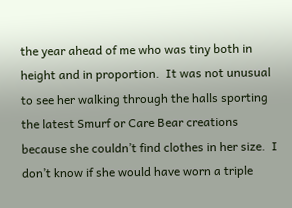the year ahead of me who was tiny both in height and in proportion.  It was not unusual to see her walking through the halls sporting the latest Smurf or Care Bear creations because she couldn’t find clothes in her size.  I don’t know if she would have worn a triple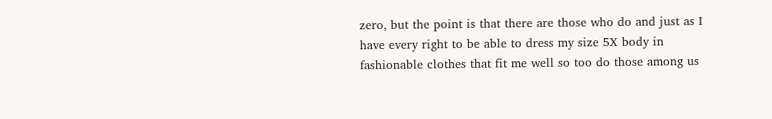zero, but the point is that there are those who do and just as I have every right to be able to dress my size 5X body in fashionable clothes that fit me well so too do those among us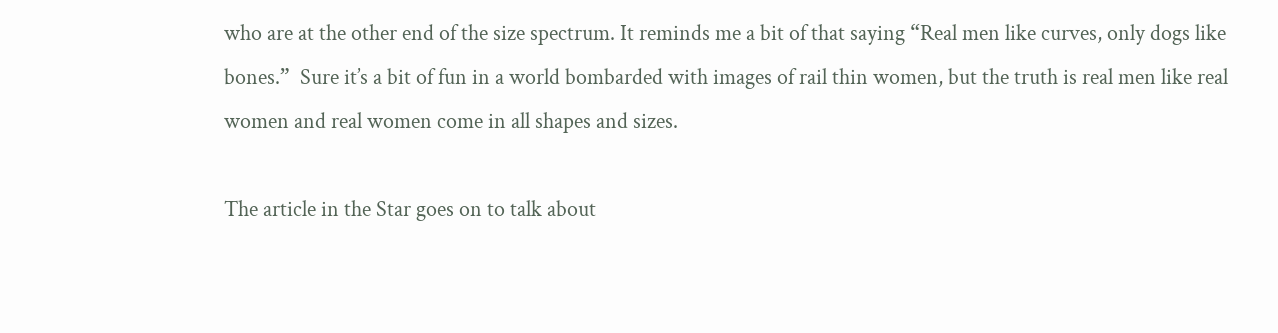who are at the other end of the size spectrum. It reminds me a bit of that saying “Real men like curves, only dogs like bones.”  Sure it’s a bit of fun in a world bombarded with images of rail thin women, but the truth is real men like real women and real women come in all shapes and sizes.

The article in the Star goes on to talk about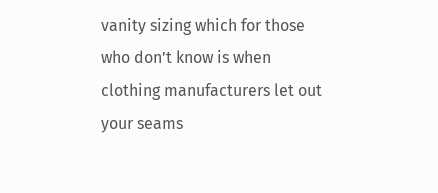vanity sizing which for those who don’t know is when clothing manufacturers let out your seams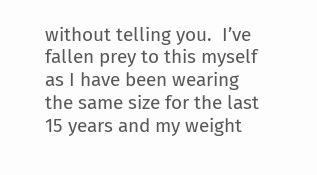without telling you.  I’ve fallen prey to this myself as I have been wearing the same size for the last 15 years and my weight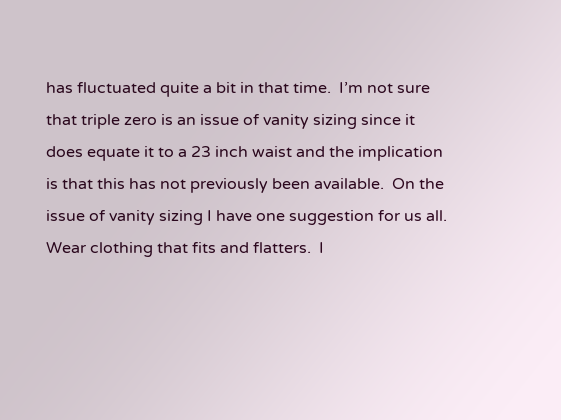has fluctuated quite a bit in that time.  I’m not sure that triple zero is an issue of vanity sizing since it does equate it to a 23 inch waist and the implication is that this has not previously been available.  On the issue of vanity sizing I have one suggestion for us all.  Wear clothing that fits and flatters.  I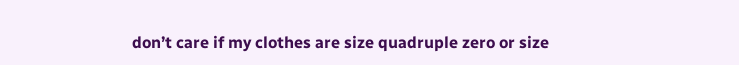don’t care if my clothes are size quadruple zero or size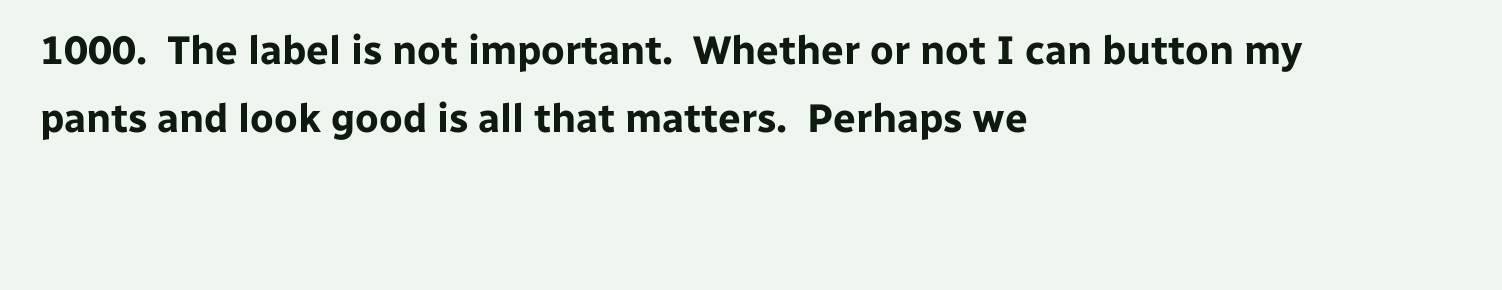1000.  The label is not important.  Whether or not I can button my pants and look good is all that matters.  Perhaps we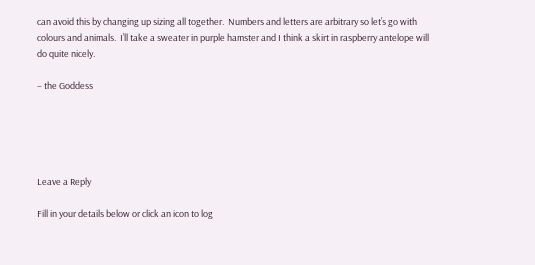can avoid this by changing up sizing all together.  Numbers and letters are arbitrary so let’s go with colours and animals.  I’ll take a sweater in purple hamster and I think a skirt in raspberry antelope will do quite nicely.

– the Goddess





Leave a Reply

Fill in your details below or click an icon to log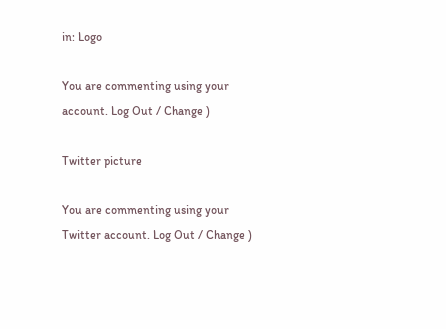in: Logo

You are commenting using your account. Log Out / Change )

Twitter picture

You are commenting using your Twitter account. Log Out / Change )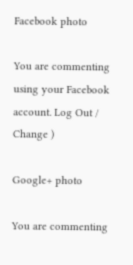Facebook photo

You are commenting using your Facebook account. Log Out / Change )

Google+ photo

You are commenting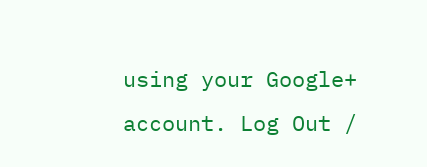using your Google+ account. Log Out /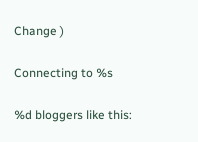Change )

Connecting to %s

%d bloggers like this: